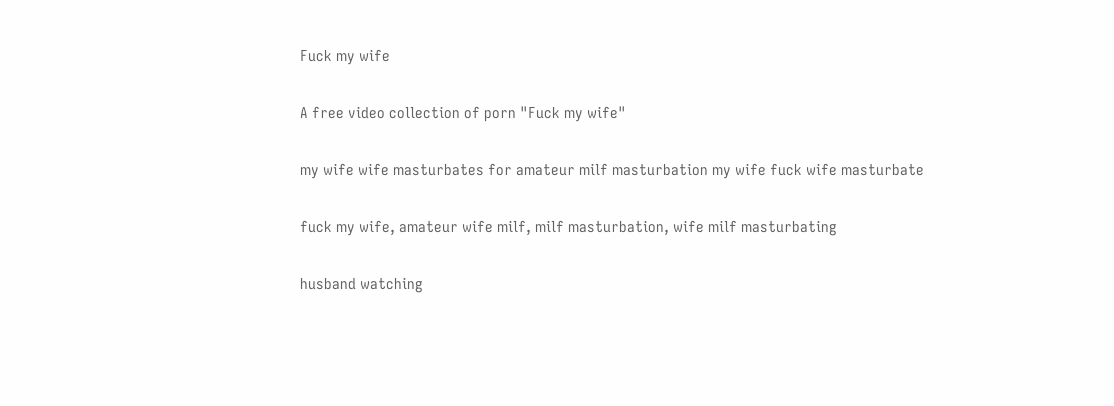Fuck my wife

A free video collection of porn "Fuck my wife"

my wife wife masturbates for amateur milf masturbation my wife fuck wife masturbate

fuck my wife, amateur wife milf, milf masturbation, wife milf masturbating

husband watching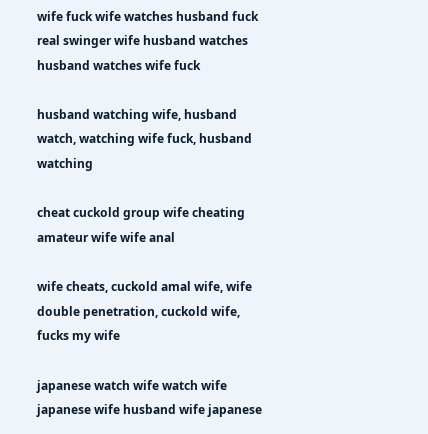wife fuck wife watches husband fuck real swinger wife husband watches husband watches wife fuck

husband watching wife, husband watch, watching wife fuck, husband watching

cheat cuckold group wife cheating amateur wife wife anal

wife cheats, cuckold amal wife, wife double penetration, cuckold wife, fucks my wife

japanese watch wife watch wife japanese wife husband wife japanese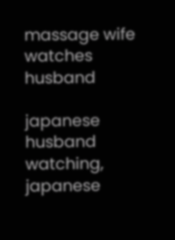massage wife watches husband

japanese husband watching, japanese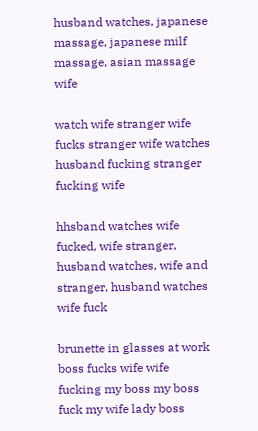husband watches, japanese massage, japanese milf massage, asian massage wife

watch wife stranger wife fucks stranger wife watches husband fucking stranger fucking wife

hhsband watches wife fucked, wife stranger, husband watches, wife and stranger, husband watches wife fuck

brunette in glasses at work boss fucks wife wife fucking my boss my boss fuck my wife lady boss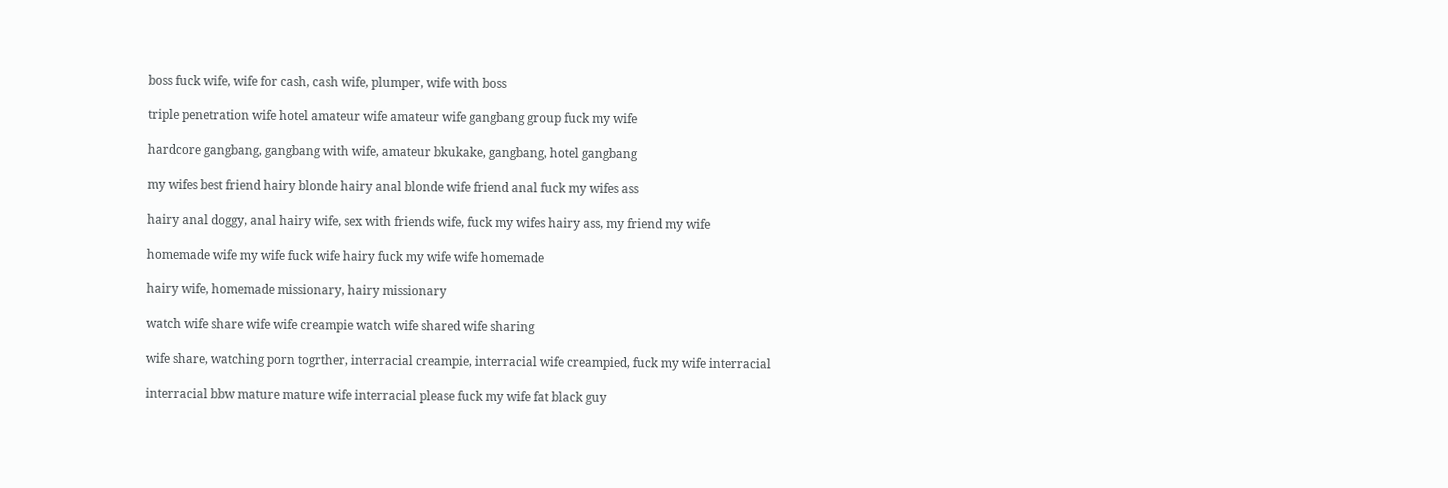boss fuck wife, wife for cash, cash wife, plumper, wife with boss

triple penetration wife hotel amateur wife amateur wife gangbang group fuck my wife

hardcore gangbang, gangbang with wife, amateur bkukake, gangbang, hotel gangbang

my wifes best friend hairy blonde hairy anal blonde wife friend anal fuck my wifes ass

hairy anal doggy, anal hairy wife, sex with friends wife, fuck my wifes hairy ass, my friend my wife

homemade wife my wife fuck wife hairy fuck my wife wife homemade

hairy wife, homemade missionary, hairy missionary

watch wife share wife wife creampie watch wife shared wife sharing

wife share, watching porn togrther, interracial creampie, interracial wife creampied, fuck my wife interracial

interracial bbw mature mature wife interracial please fuck my wife fat black guy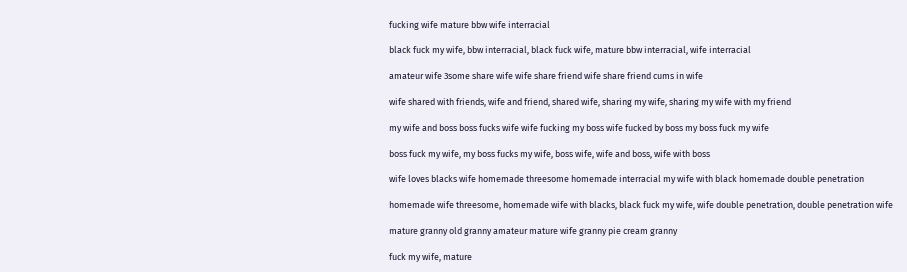fucking wife mature bbw wife interracial

black fuck my wife, bbw interracial, black fuck wife, mature bbw interracial, wife interracial

amateur wife 3some share wife wife share friend wife share friend cums in wife

wife shared with friends, wife and friend, shared wife, sharing my wife, sharing my wife with my friend

my wife and boss boss fucks wife wife fucking my boss wife fucked by boss my boss fuck my wife

boss fuck my wife, my boss fucks my wife, boss wife, wife and boss, wife with boss

wife loves blacks wife homemade threesome homemade interracial my wife with black homemade double penetration

homemade wife threesome, homemade wife with blacks, black fuck my wife, wife double penetration, double penetration wife

mature granny old granny amateur mature wife granny pie cream granny

fuck my wife, mature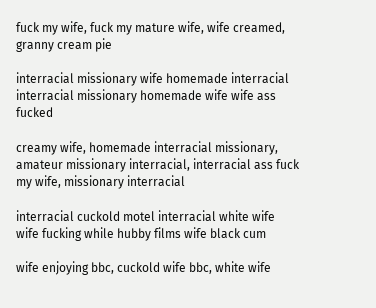fuck my wife, fuck my mature wife, wife creamed, granny cream pie

interracial missionary wife homemade interracial interracial missionary homemade wife wife ass fucked

creamy wife, homemade interracial missionary, amateur missionary interracial, interracial ass fuck my wife, missionary interracial

interracial cuckold motel interracial white wife wife fucking while hubby films wife black cum

wife enjoying bbc, cuckold wife bbc, white wife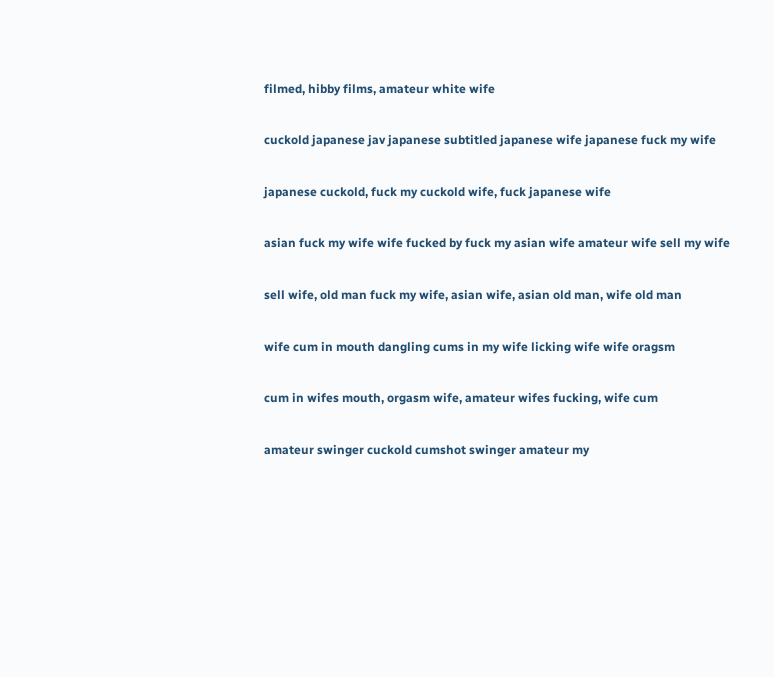filmed, hibby films, amateur white wife

cuckold japanese jav japanese subtitled japanese wife japanese fuck my wife

japanese cuckold, fuck my cuckold wife, fuck japanese wife

asian fuck my wife wife fucked by fuck my asian wife amateur wife sell my wife

sell wife, old man fuck my wife, asian wife, asian old man, wife old man

wife cum in mouth dangling cums in my wife licking wife wife oragsm

cum in wifes mouth, orgasm wife, amateur wifes fucking, wife cum

amateur swinger cuckold cumshot swinger amateur my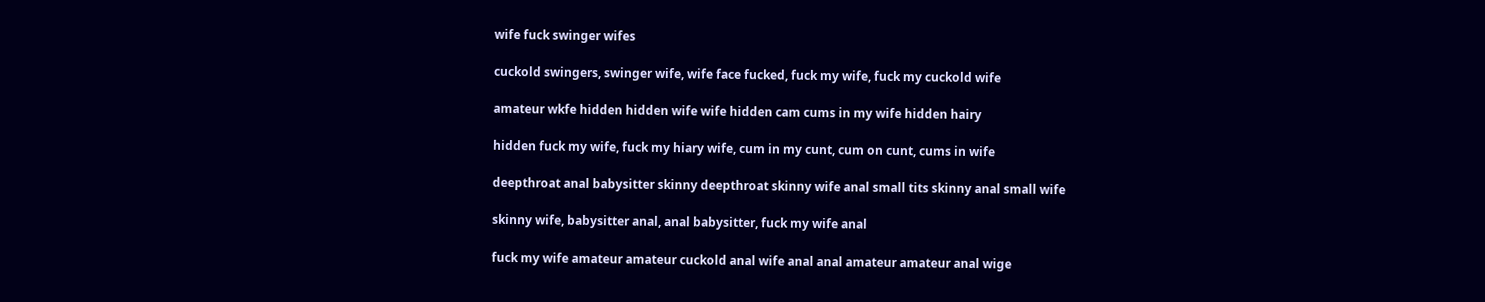wife fuck swinger wifes

cuckold swingers, swinger wife, wife face fucked, fuck my wife, fuck my cuckold wife

amateur wkfe hidden hidden wife wife hidden cam cums in my wife hidden hairy

hidden fuck my wife, fuck my hiary wife, cum in my cunt, cum on cunt, cums in wife

deepthroat anal babysitter skinny deepthroat skinny wife anal small tits skinny anal small wife

skinny wife, babysitter anal, anal babysitter, fuck my wife anal

fuck my wife amateur amateur cuckold anal wife anal anal amateur amateur anal wige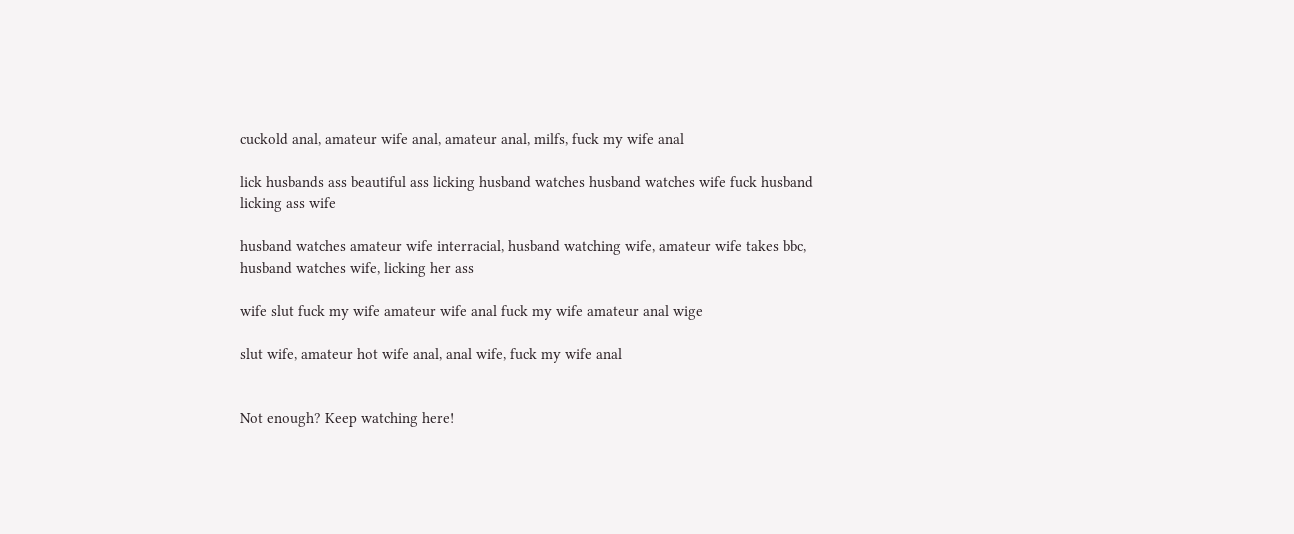cuckold anal, amateur wife anal, amateur anal, milfs, fuck my wife anal

lick husbands ass beautiful ass licking husband watches husband watches wife fuck husband licking ass wife

husband watches amateur wife interracial, husband watching wife, amateur wife takes bbc, husband watches wife, licking her ass

wife slut fuck my wife amateur wife anal fuck my wife amateur anal wige

slut wife, amateur hot wife anal, anal wife, fuck my wife anal


Not enough? Keep watching here!